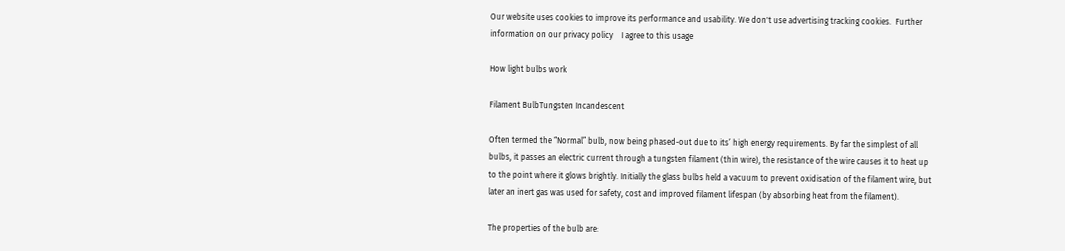Our website uses cookies to improve its performance and usability. We don't use advertising tracking cookies.  Further information on our privacy policy    I agree to this usage

How light bulbs work

Filament BulbTungsten Incandescent

Often termed the “Normal” bulb, now being phased-out due to its’ high energy requirements. By far the simplest of all bulbs, it passes an electric current through a tungsten filament (thin wire), the resistance of the wire causes it to heat up to the point where it glows brightly. Initially the glass bulbs held a vacuum to prevent oxidisation of the filament wire, but later an inert gas was used for safety, cost and improved filament lifespan (by absorbing heat from the filament).

The properties of the bulb are: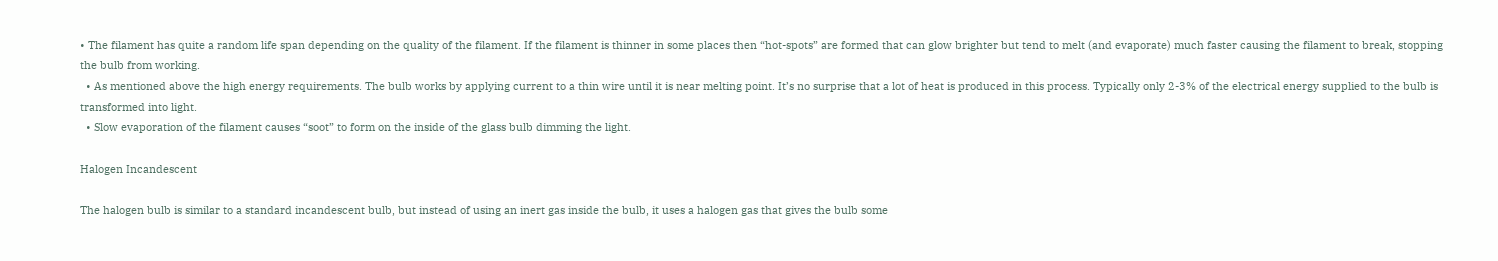• The filament has quite a random life span depending on the quality of the filament. If the filament is thinner in some places then “hot-spots” are formed that can glow brighter but tend to melt (and evaporate) much faster causing the filament to break, stopping the bulb from working.
  • As mentioned above the high energy requirements. The bulb works by applying current to a thin wire until it is near melting point. It’s no surprise that a lot of heat is produced in this process. Typically only 2-3% of the electrical energy supplied to the bulb is transformed into light.
  • Slow evaporation of the filament causes “soot” to form on the inside of the glass bulb dimming the light.

Halogen Incandescent

The halogen bulb is similar to a standard incandescent bulb, but instead of using an inert gas inside the bulb, it uses a halogen gas that gives the bulb some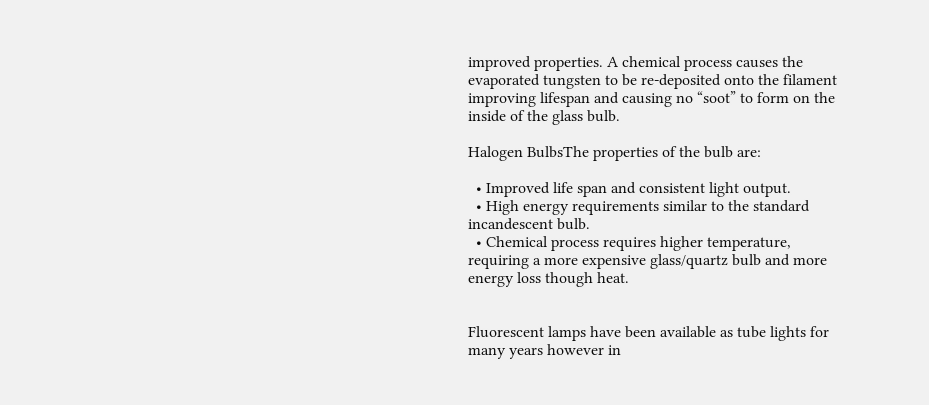improved properties. A chemical process causes the evaporated tungsten to be re-deposited onto the filament improving lifespan and causing no “soot” to form on the inside of the glass bulb.

Halogen BulbsThe properties of the bulb are:

  • Improved life span and consistent light output.
  • High energy requirements similar to the standard incandescent bulb.
  • Chemical process requires higher temperature, requiring a more expensive glass/quartz bulb and more energy loss though heat.


Fluorescent lamps have been available as tube lights for many years however in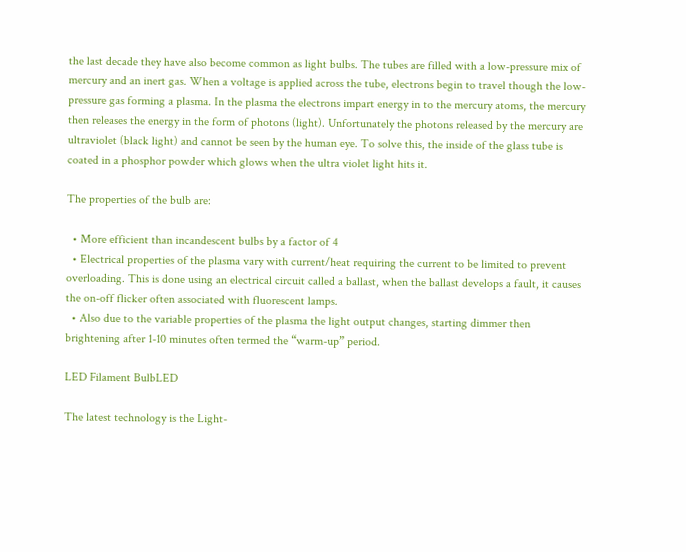the last decade they have also become common as light bulbs. The tubes are filled with a low-pressure mix of mercury and an inert gas. When a voltage is applied across the tube, electrons begin to travel though the low-pressure gas forming a plasma. In the plasma the electrons impart energy in to the mercury atoms, the mercury then releases the energy in the form of photons (light). Unfortunately the photons released by the mercury are ultraviolet (black light) and cannot be seen by the human eye. To solve this, the inside of the glass tube is coated in a phosphor powder which glows when the ultra violet light hits it.

The properties of the bulb are:

  • More efficient than incandescent bulbs by a factor of 4
  • Electrical properties of the plasma vary with current/heat requiring the current to be limited to prevent overloading. This is done using an electrical circuit called a ballast, when the ballast develops a fault, it causes the on-off flicker often associated with fluorescent lamps.
  • Also due to the variable properties of the plasma the light output changes, starting dimmer then brightening after 1-10 minutes often termed the “warm-up” period.

LED Filament BulbLED

The latest technology is the Light-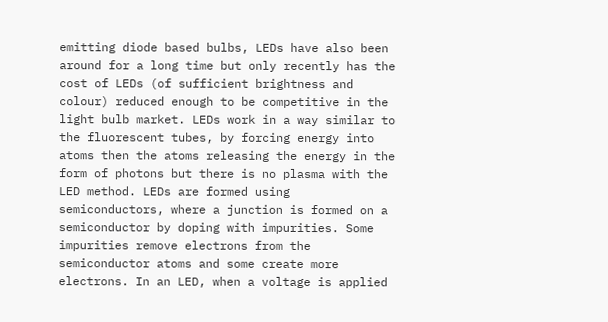emitting diode based bulbs, LEDs have also been around for a long time but only recently has the cost of LEDs (of sufficient brightness and colour) reduced enough to be competitive in the light bulb market. LEDs work in a way similar to the fluorescent tubes, by forcing energy into atoms then the atoms releasing the energy in the form of photons but there is no plasma with the LED method. LEDs are formed using semiconductors, where a junction is formed on a semiconductor by doping with impurities. Some impurities remove electrons from the semiconductor atoms and some create more electrons. In an LED, when a voltage is applied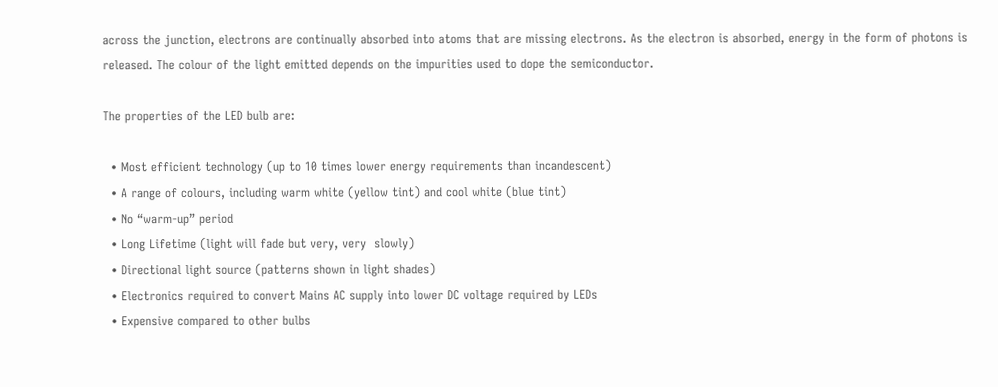across the junction, electrons are continually absorbed into atoms that are missing electrons. As the electron is absorbed, energy in the form of photons is released. The colour of the light emitted depends on the impurities used to dope the semiconductor.

The properties of the LED bulb are:

  • Most efficient technology (up to 10 times lower energy requirements than incandescent)
  • A range of colours, including warm white (yellow tint) and cool white (blue tint)
  • No “warm-up” period
  • Long Lifetime (light will fade but very, very  slowly)
  • Directional light source (patterns shown in light shades)
  • Electronics required to convert Mains AC supply into lower DC voltage required by LEDs
  • Expensive compared to other bulbs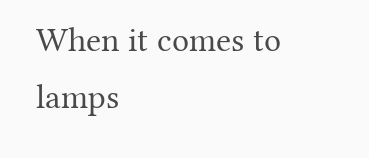When it comes to lamps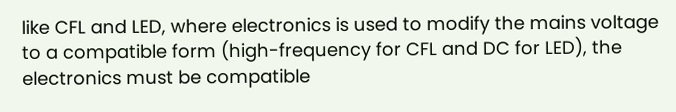like CFL and LED, where electronics is used to modify the mains voltage to a compatible form (high-frequency for CFL and DC for LED), the electronics must be compatible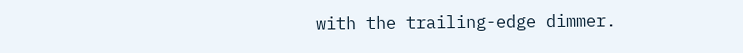with the trailing-edge dimmer.